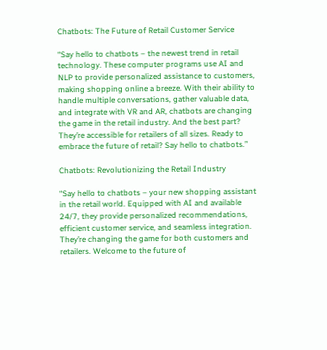Chatbots: The Future of Retail Customer Service

“Say hello to chatbots – the newest trend in retail technology. These computer programs use AI and NLP to provide personalized assistance to customers, making shopping online a breeze. With their ability to handle multiple conversations, gather valuable data, and integrate with VR and AR, chatbots are changing the game in the retail industry. And the best part? They’re accessible for retailers of all sizes. Ready to embrace the future of retail? Say hello to chatbots.”

Chatbots: Revolutionizing the Retail Industry

“Say hello to chatbots – your new shopping assistant in the retail world. Equipped with AI and available 24/7, they provide personalized recommendations, efficient customer service, and seamless integration. They’re changing the game for both customers and retailers. Welcome to the future of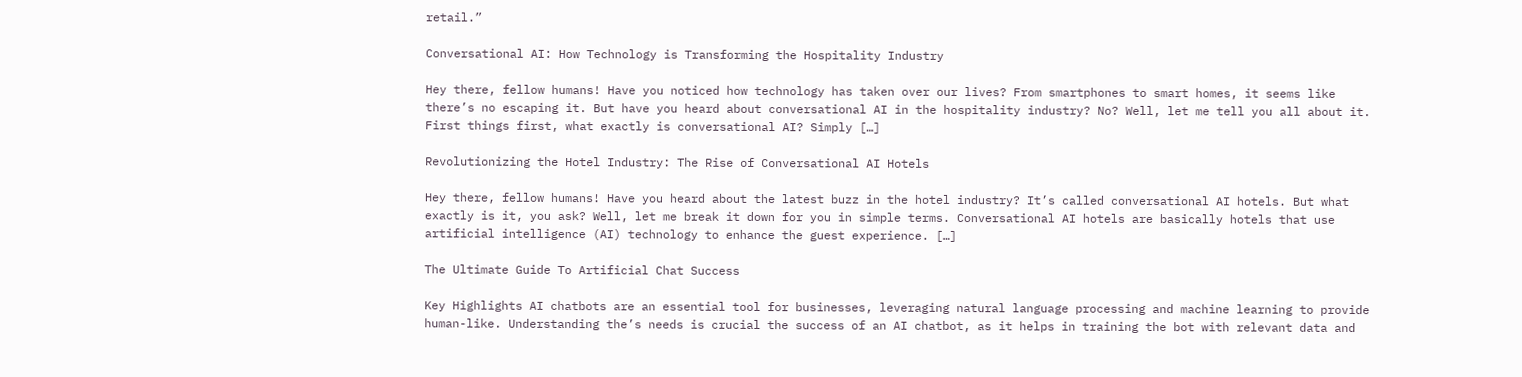retail.”

Conversational AI: How Technology is Transforming the Hospitality Industry

Hey there, fellow humans! Have you noticed how technology has taken over our lives? From smartphones to smart homes, it seems like there’s no escaping it. But have you heard about conversational AI in the hospitality industry? No? Well, let me tell you all about it. First things first, what exactly is conversational AI? Simply […]

Revolutionizing the Hotel Industry: The Rise of Conversational AI Hotels

Hey there, fellow humans! Have you heard about the latest buzz in the hotel industry? It’s called conversational AI hotels. But what exactly is it, you ask? Well, let me break it down for you in simple terms. Conversational AI hotels are basically hotels that use artificial intelligence (AI) technology to enhance the guest experience. […]

The Ultimate Guide To Artificial Chat Success

Key Highlights AI chatbots are an essential tool for businesses, leveraging natural language processing and machine learning to provide human-like. Understanding the’s needs is crucial the success of an AI chatbot, as it helps in training the bot with relevant data and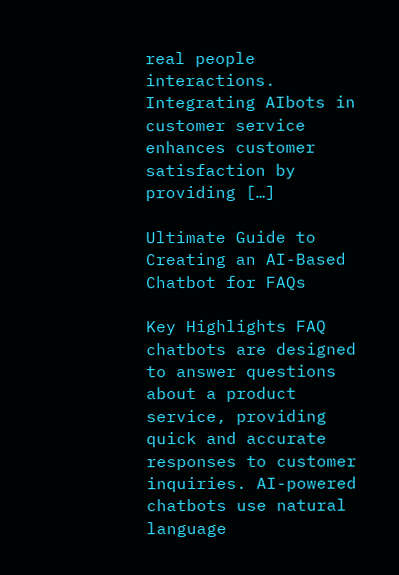real people interactions. Integrating AIbots in customer service enhances customer satisfaction by providing […]

Ultimate Guide to Creating an AI-Based Chatbot for FAQs

Key Highlights FAQ chatbots are designed to answer questions about a product service, providing quick and accurate responses to customer inquiries. AI-powered chatbots use natural language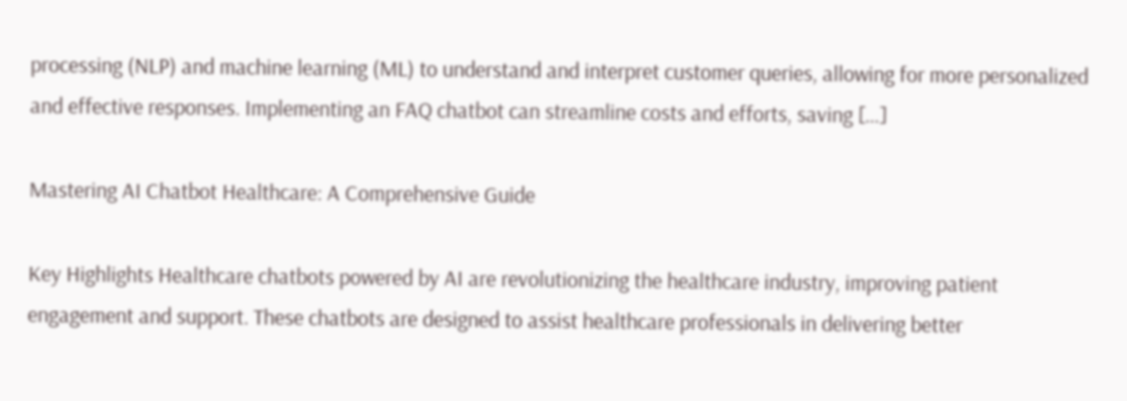processing (NLP) and machine learning (ML) to understand and interpret customer queries, allowing for more personalized and effective responses. Implementing an FAQ chatbot can streamline costs and efforts, saving […]

Mastering AI Chatbot Healthcare: A Comprehensive Guide

Key Highlights Healthcare chatbots powered by AI are revolutionizing the healthcare industry, improving patient engagement and support. These chatbots are designed to assist healthcare professionals in delivering better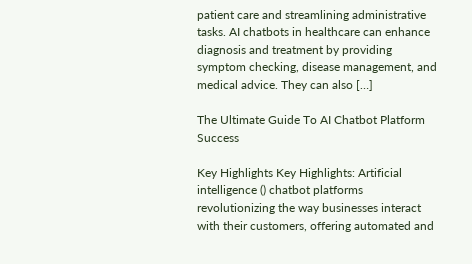patient care and streamlining administrative tasks. AI chatbots in healthcare can enhance diagnosis and treatment by providing symptom checking, disease management, and medical advice. They can also […]

The Ultimate Guide To AI Chatbot Platform Success

Key Highlights Key Highlights: Artificial intelligence () chatbot platforms revolutionizing the way businesses interact with their customers, offering automated and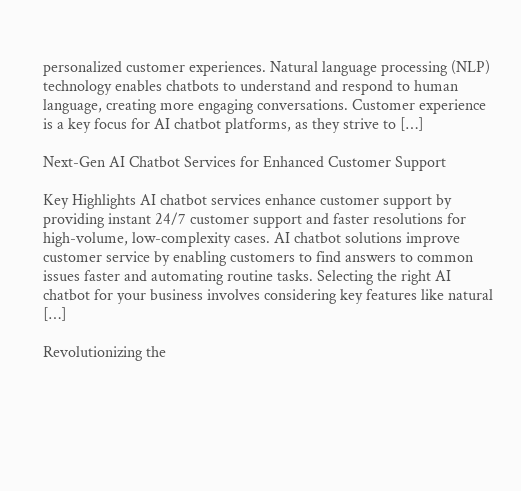personalized customer experiences. Natural language processing (NLP) technology enables chatbots to understand and respond to human language, creating more engaging conversations. Customer experience is a key focus for AI chatbot platforms, as they strive to […]

Next-Gen AI Chatbot Services for Enhanced Customer Support

Key Highlights AI chatbot services enhance customer support by providing instant 24/7 customer support and faster resolutions for high-volume, low-complexity cases. AI chatbot solutions improve customer service by enabling customers to find answers to common issues faster and automating routine tasks. Selecting the right AI chatbot for your business involves considering key features like natural […]

Revolutionizing the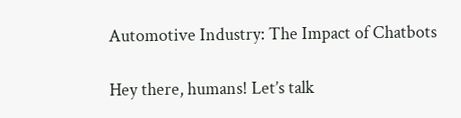Automotive Industry: The Impact of Chatbots

Hey there, humans! Let’s talk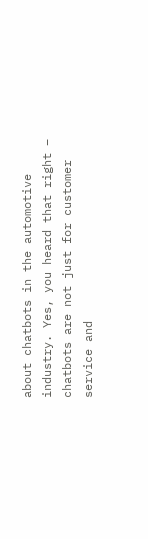about chatbots in the automotive industry. Yes, you heard that right – chatbots are not just for customer service and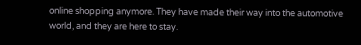online shopping anymore. They have made their way into the automotive world, and they are here to stay.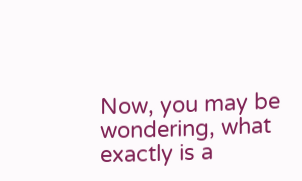Now, you may be wondering, what exactly is a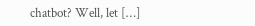chatbot? Well, let […]